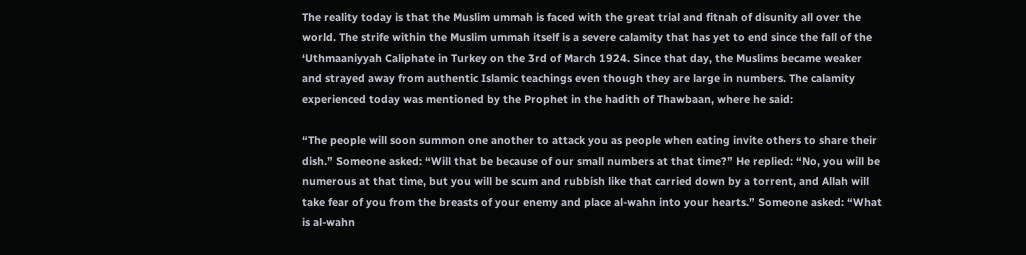The reality today is that the Muslim ummah is faced with the great trial and fitnah of disunity all over the world. The strife within the Muslim ummah itself is a severe calamity that has yet to end since the fall of the ‘Uthmaaniyyah Caliphate in Turkey on the 3rd of March 1924. Since that day, the Muslims became weaker and strayed away from authentic Islamic teachings even though they are large in numbers. The calamity experienced today was mentioned by the Prophet in the hadith of Thawbaan, where he said:

“The people will soon summon one another to attack you as people when eating invite others to share their dish.” Someone asked: “Will that be because of our small numbers at that time?” He replied: “No, you will be numerous at that time, but you will be scum and rubbish like that carried down by a torrent, and Allah will take fear of you from the breasts of your enemy and place al-wahn into your hearts.” Someone asked: “What is al-wahn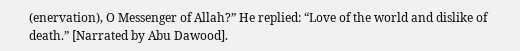(enervation), O Messenger of Allah?” He replied: “Love of the world and dislike of death.” [Narrated by Abu Dawood].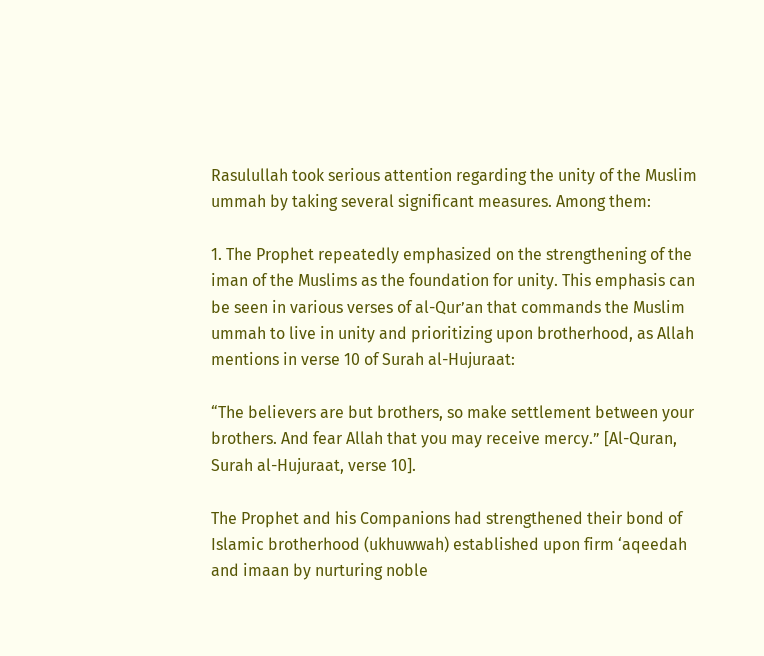Rasulullah took serious attention regarding the unity of the Muslim ummah by taking several significant measures. Among them:

1. The Prophet repeatedly emphasized on the strengthening of the iman of the Muslims as the foundation for unity. This emphasis can be seen in various verses of al-Qur’an that commands the Muslim ummah to live in unity and prioritizing upon brotherhood, as Allah mentions in verse 10 of Surah al-Hujuraat:

“The believers are but brothers, so make settlement between your brothers. And fear Allah that you may receive mercy.” [Al-Quran, Surah al-Hujuraat, verse 10].

The Prophet and his Companions had strengthened their bond of Islamic brotherhood (ukhuwwah) established upon firm ‘aqeedah and imaan by nurturing noble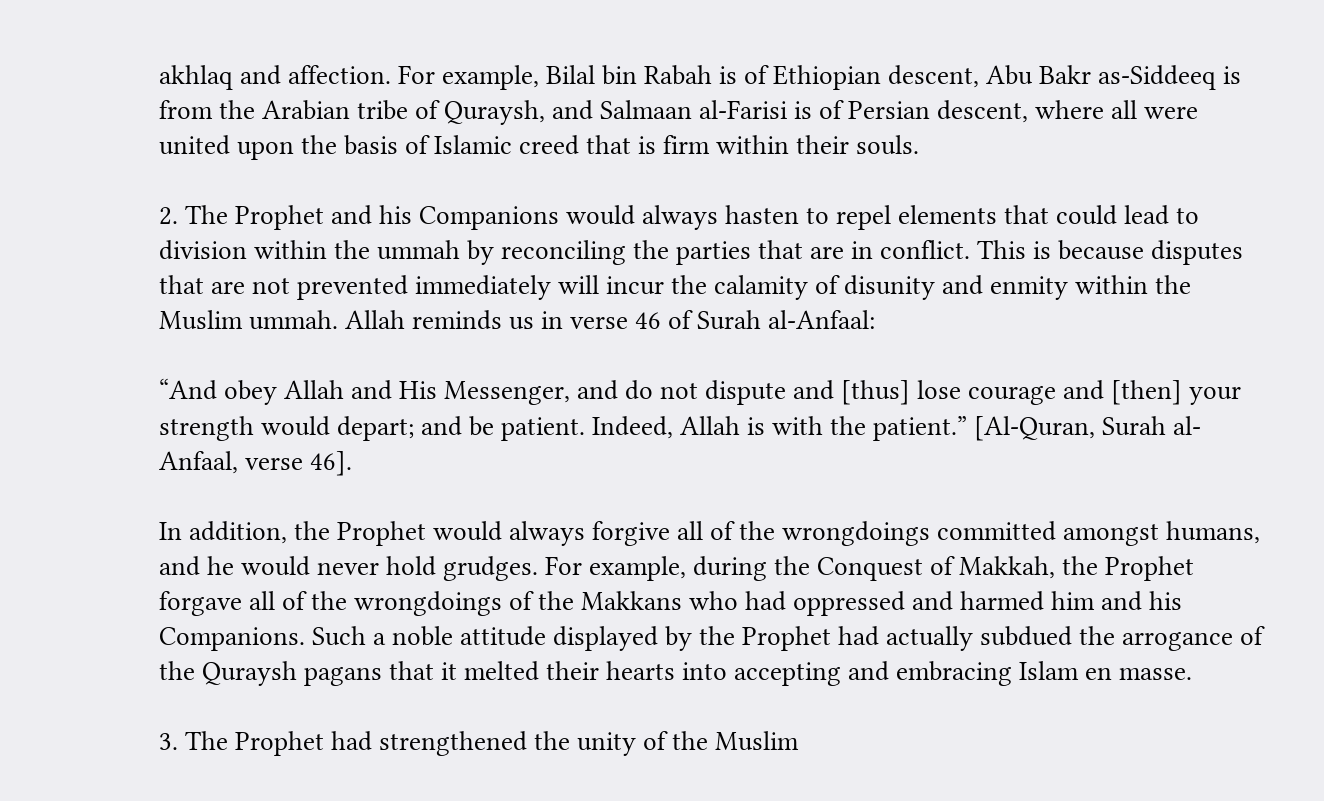akhlaq and affection. For example, Bilal bin Rabah is of Ethiopian descent, Abu Bakr as-Siddeeq is from the Arabian tribe of Quraysh, and Salmaan al-Farisi is of Persian descent, where all were united upon the basis of Islamic creed that is firm within their souls.

2. The Prophet and his Companions would always hasten to repel elements that could lead to division within the ummah by reconciling the parties that are in conflict. This is because disputes that are not prevented immediately will incur the calamity of disunity and enmity within the Muslim ummah. Allah reminds us in verse 46 of Surah al-Anfaal:

“And obey Allah and His Messenger, and do not dispute and [thus] lose courage and [then] your strength would depart; and be patient. Indeed, Allah is with the patient.” [Al-Quran, Surah al-Anfaal, verse 46].

In addition, the Prophet would always forgive all of the wrongdoings committed amongst humans, and he would never hold grudges. For example, during the Conquest of Makkah, the Prophet forgave all of the wrongdoings of the Makkans who had oppressed and harmed him and his Companions. Such a noble attitude displayed by the Prophet had actually subdued the arrogance of the Quraysh pagans that it melted their hearts into accepting and embracing Islam en masse.

3. The Prophet had strengthened the unity of the Muslim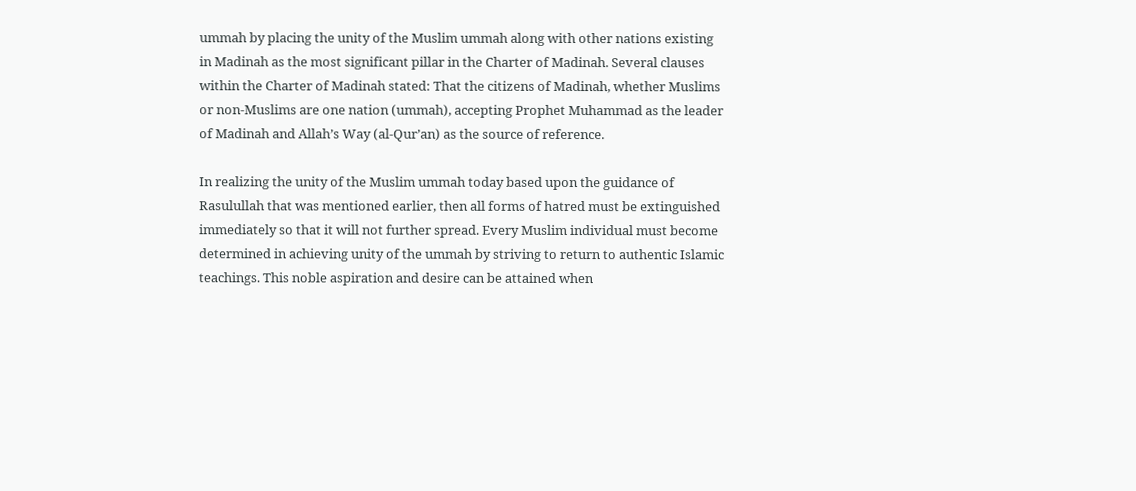ummah by placing the unity of the Muslim ummah along with other nations existing in Madinah as the most significant pillar in the Charter of Madinah. Several clauses within the Charter of Madinah stated: That the citizens of Madinah, whether Muslims or non-Muslims are one nation (ummah), accepting Prophet Muhammad as the leader of Madinah and Allah’s Way (al-Qur’an) as the source of reference.

In realizing the unity of the Muslim ummah today based upon the guidance of Rasulullah that was mentioned earlier, then all forms of hatred must be extinguished immediately so that it will not further spread. Every Muslim individual must become determined in achieving unity of the ummah by striving to return to authentic Islamic teachings. This noble aspiration and desire can be attained when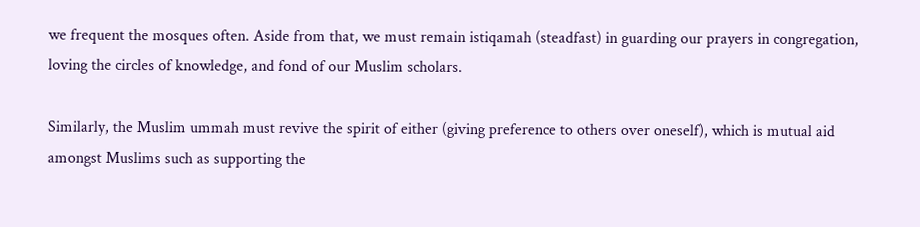we frequent the mosques often. Aside from that, we must remain istiqamah (steadfast) in guarding our prayers in congregation, loving the circles of knowledge, and fond of our Muslim scholars.

Similarly, the Muslim ummah must revive the spirit of either (giving preference to others over oneself), which is mutual aid amongst Muslims such as supporting the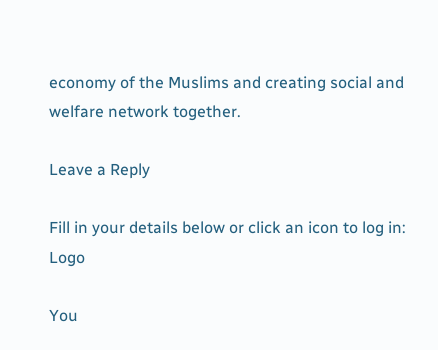economy of the Muslims and creating social and welfare network together.

Leave a Reply

Fill in your details below or click an icon to log in: Logo

You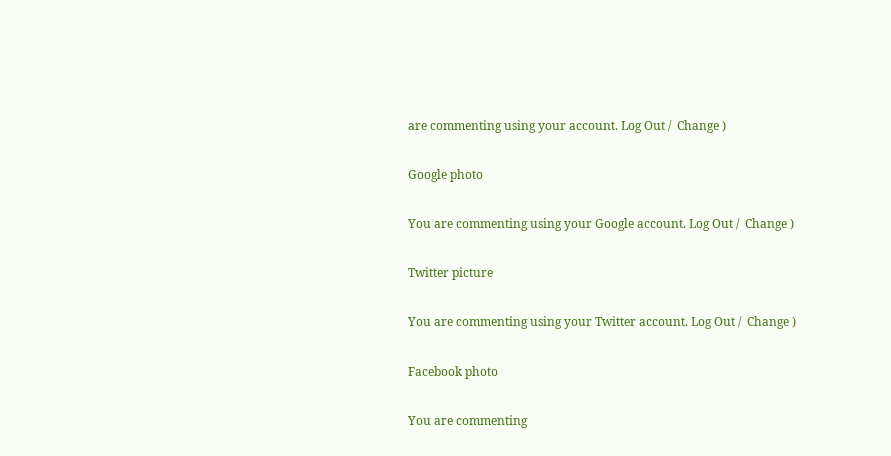are commenting using your account. Log Out /  Change )

Google photo

You are commenting using your Google account. Log Out /  Change )

Twitter picture

You are commenting using your Twitter account. Log Out /  Change )

Facebook photo

You are commenting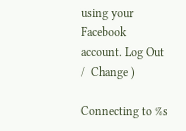using your Facebook account. Log Out /  Change )

Connecting to %s